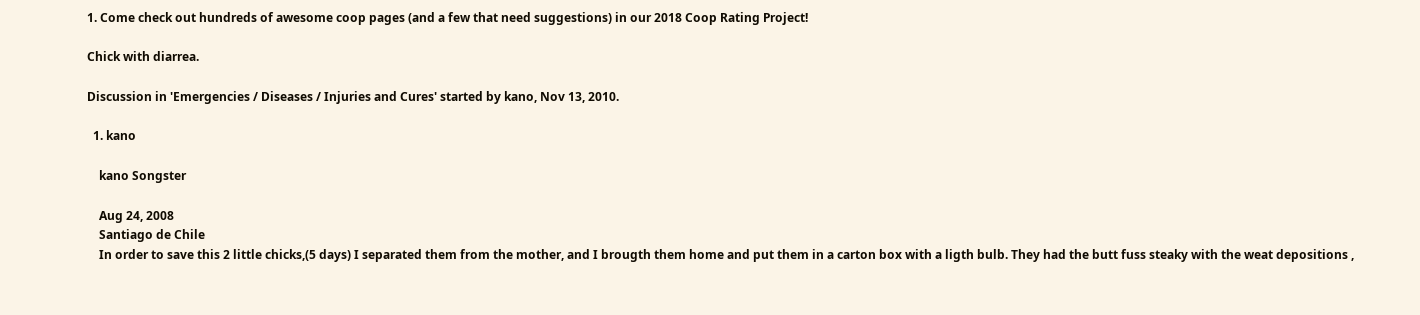1. Come check out hundreds of awesome coop pages (and a few that need suggestions) in our 2018 Coop Rating Project!

Chick with diarrea.

Discussion in 'Emergencies / Diseases / Injuries and Cures' started by kano, Nov 13, 2010.

  1. kano

    kano Songster

    Aug 24, 2008
    Santiago de Chile
    In order to save this 2 little chicks,(5 days) I separated them from the mother, and I brougth them home and put them in a carton box with a ligth bulb. They had the butt fuss steaky with the weat depositions ,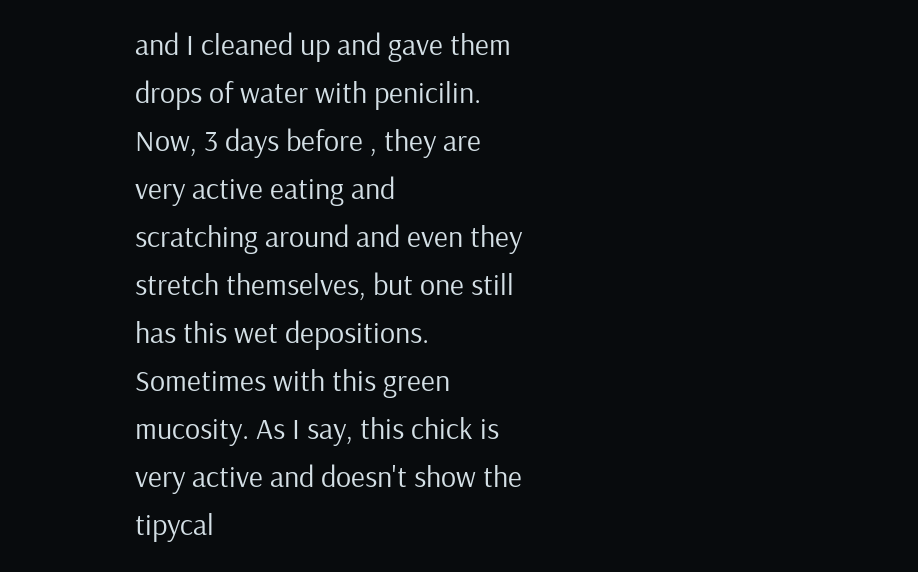and I cleaned up and gave them drops of water with penicilin. Now, 3 days before , they are very active eating and scratching around and even they stretch themselves, but one still has this wet depositions. Sometimes with this green mucosity. As I say, this chick is very active and doesn't show the tipycal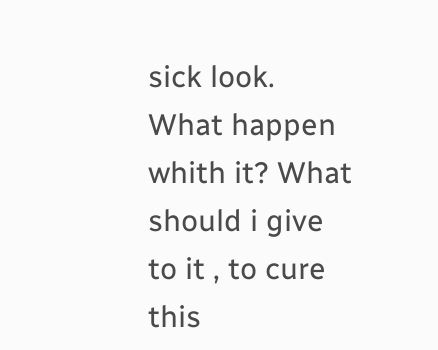sick look. What happen whith it? What should i give to it , to cure this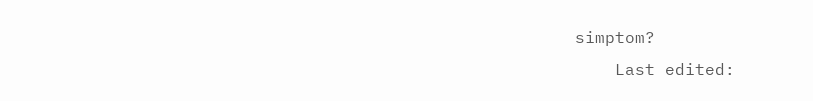simptom?
    Last edited: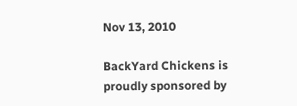Nov 13, 2010

BackYard Chickens is proudly sponsored by